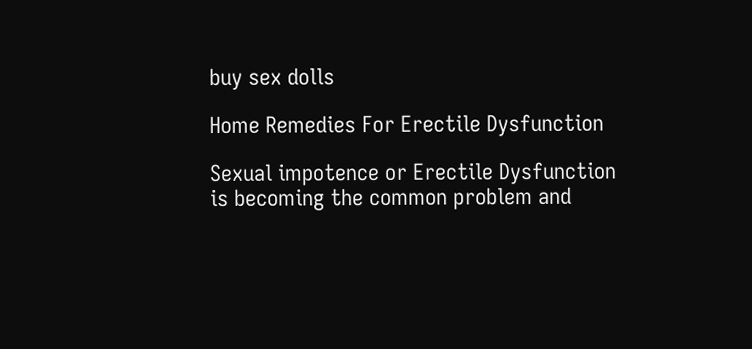buy sex dolls

Home Remedies For Erectile Dysfunction

Sexual impotence or Erectile Dysfunction is becoming the common problem and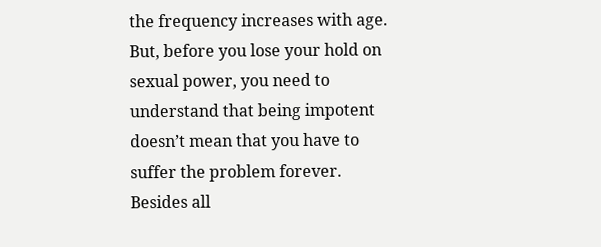the frequency increases with age. But, before you lose your hold on sexual power, you need to understand that being impotent doesn’t mean that you have to suffer the problem forever. Besides all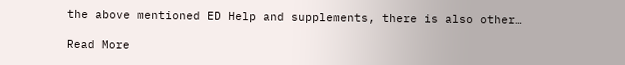the above mentioned ED Help and supplements, there is also other…

Read More